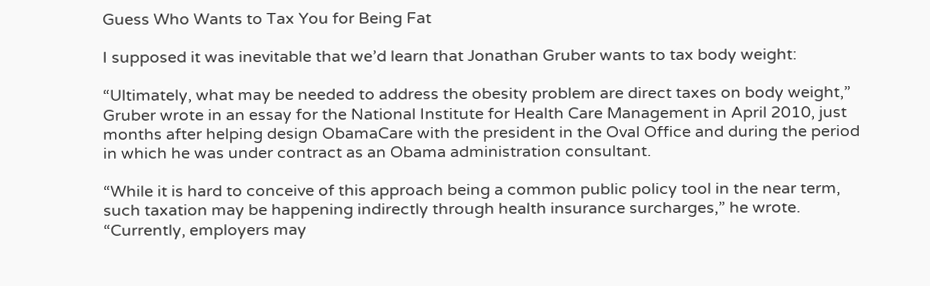Guess Who Wants to Tax You for Being Fat

I supposed it was inevitable that we’d learn that Jonathan Gruber wants to tax body weight:

“Ultimately, what may be needed to address the obesity problem are direct taxes on body weight,” Gruber wrote in an essay for the National Institute for Health Care Management in April 2010, just months after helping design ObamaCare with the president in the Oval Office and during the period in which he was under contract as an Obama administration consultant.

“While it is hard to conceive of this approach being a common public policy tool in the near term, such taxation may be happening indirectly through health insurance surcharges,” he wrote. “Currently, employers may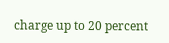charge up to 20 percent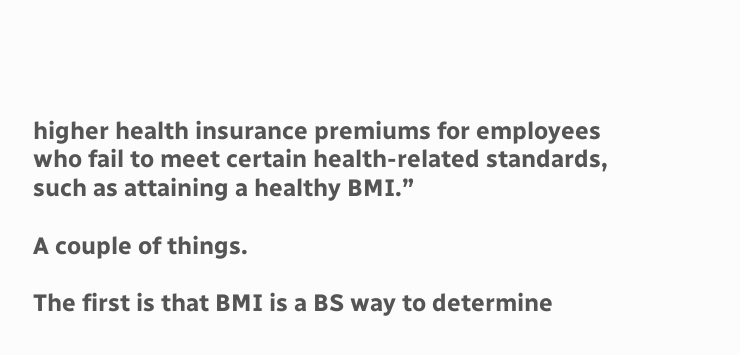higher health insurance premiums for employees who fail to meet certain health-related standards, such as attaining a healthy BMI.”

A couple of things.

The first is that BMI is a BS way to determine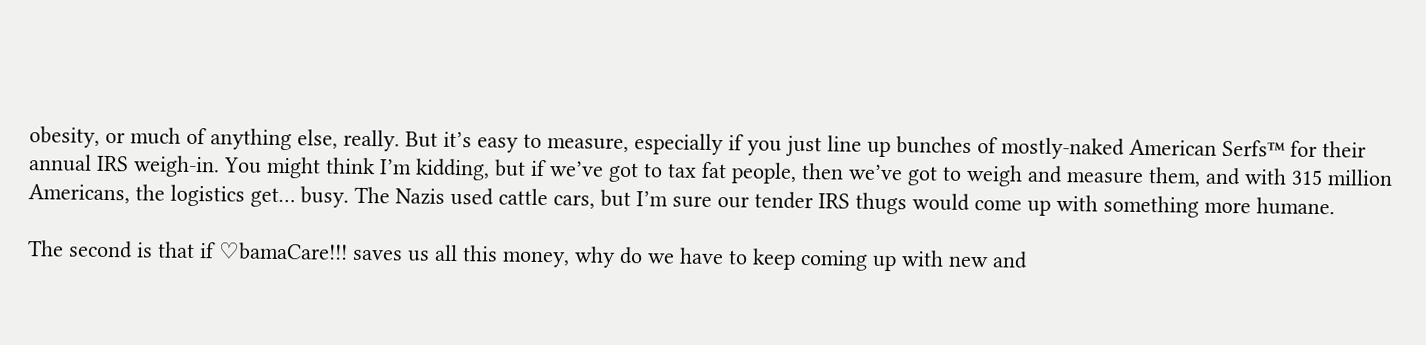obesity, or much of anything else, really. But it’s easy to measure, especially if you just line up bunches of mostly-naked American Serfs™ for their annual IRS weigh-in. You might think I’m kidding, but if we’ve got to tax fat people, then we’ve got to weigh and measure them, and with 315 million Americans, the logistics get… busy. The Nazis used cattle cars, but I’m sure our tender IRS thugs would come up with something more humane.

The second is that if ♡bamaCare!!! saves us all this money, why do we have to keep coming up with new and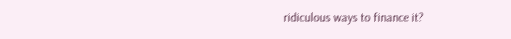ridiculous ways to finance it?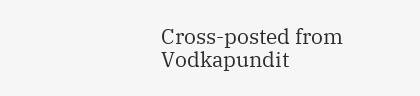Cross-posted from Vodkapundit